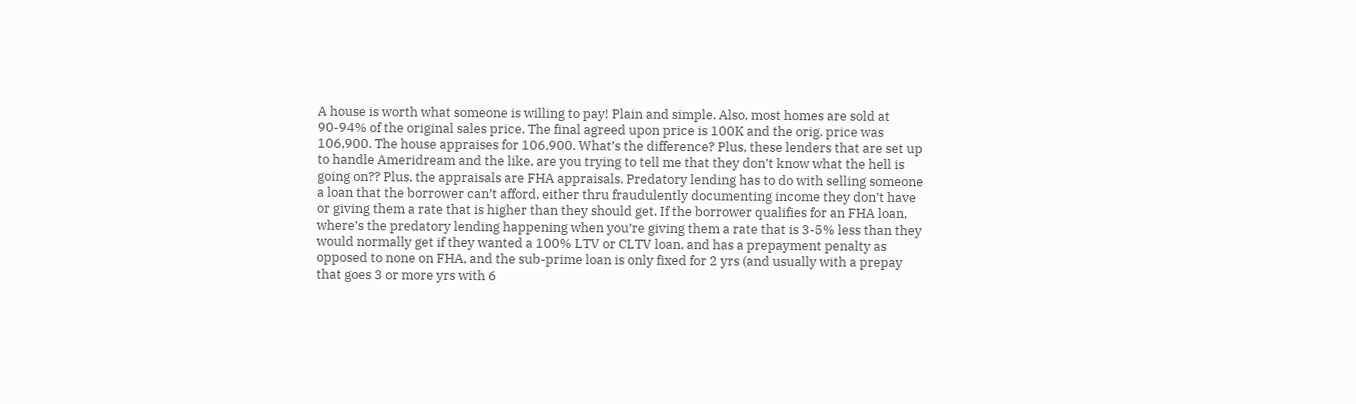A house is worth what someone is willing to pay! Plain and simple. Also, most homes are sold at 90-94% of the original sales price. The final agreed upon price is 100K and the orig. price was 106,900. The house appraises for 106,900. What’s the difference? Plus, these lenders that are set up to handle Ameridream and the like, are you trying to tell me that they don’t know what the hell is going on?? Plus, the appraisals are FHA appraisals. Predatory lending has to do with selling someone a loan that the borrower can’t afford, either thru fraudulently documenting income they don’t have or giving them a rate that is higher than they should get. If the borrower qualifies for an FHA loan, where’s the predatory lending happening when you’re giving them a rate that is 3-5% less than they would normally get if they wanted a 100% LTV or CLTV loan, and has a prepayment penalty as opposed to none on FHA, and the sub-prime loan is only fixed for 2 yrs (and usually with a prepay that goes 3 or more yrs with 6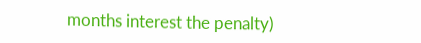months interest the penalty)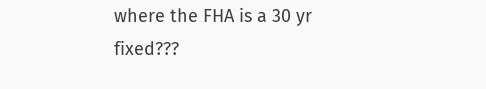where the FHA is a 30 yr fixed???